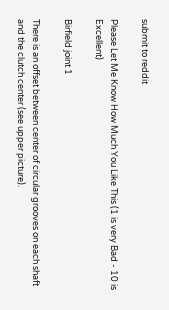submit to reddit

Please Let Me Know How Much You Like This (1 is very Bad - 10 is Excellent)

Birfield joint 1

There is an offset between center of circular grooves on each shaft and the clutch center (see upper picture).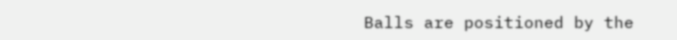Balls are positioned by the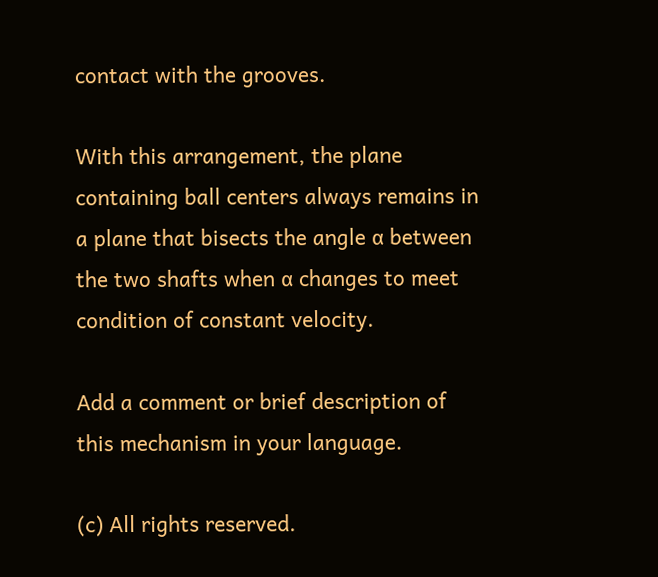contact with the grooves.

With this arrangement, the plane containing ball centers always remains in a plane that bisects the angle α between the two shafts when α changes to meet condition of constant velocity.

Add a comment or brief description of this mechanism in your language.

(c) All rights reserved.